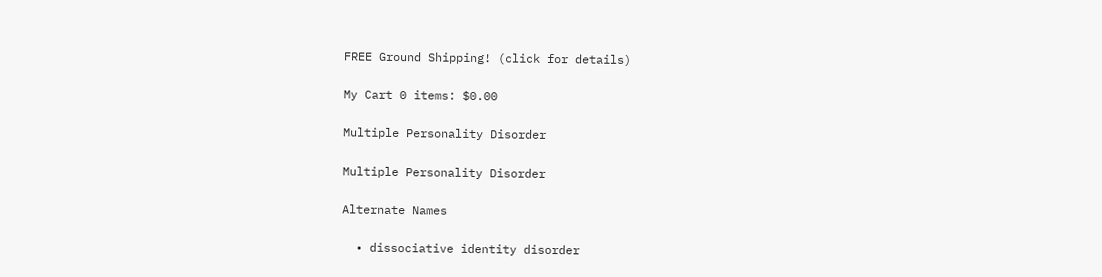FREE Ground Shipping! (click for details)

My Cart 0 items: $0.00

Multiple Personality Disorder

Multiple Personality Disorder

Alternate Names

  • dissociative identity disorder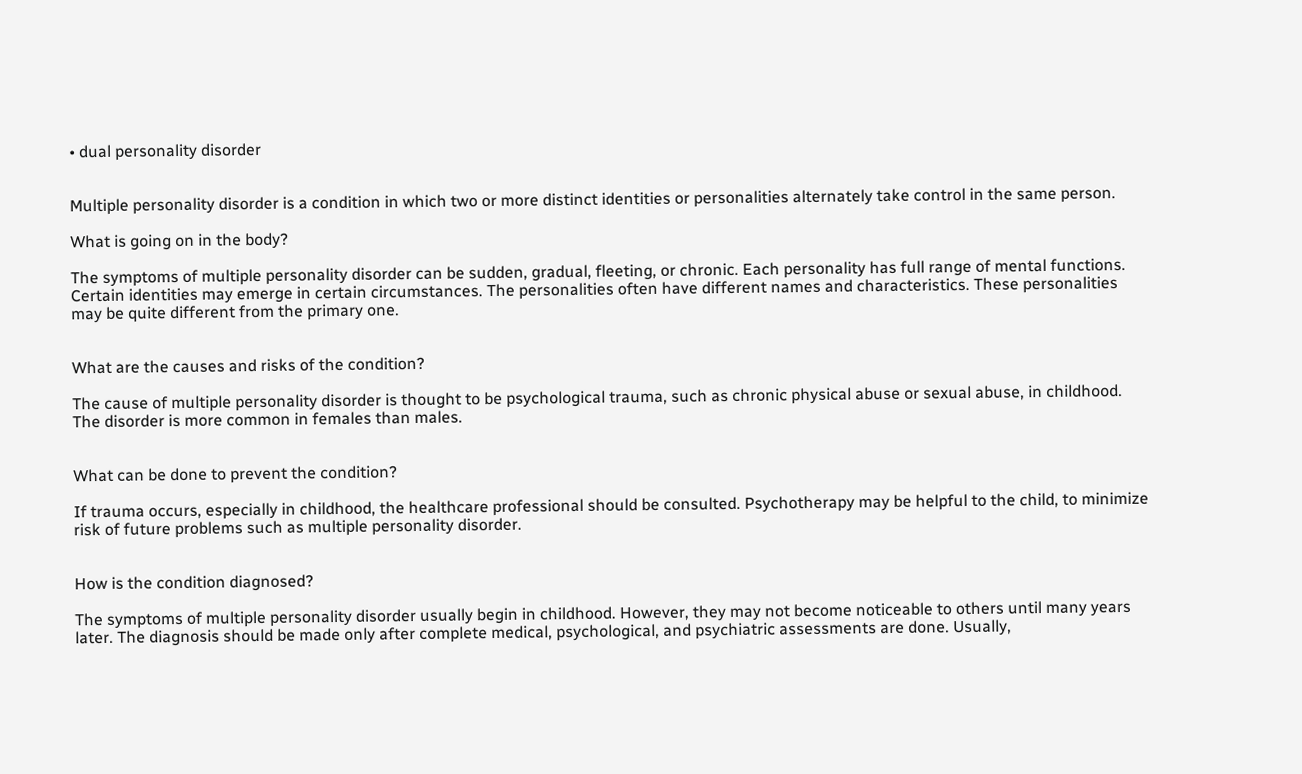• dual personality disorder


Multiple personality disorder is a condition in which two or more distinct identities or personalities alternately take control in the same person.

What is going on in the body?

The symptoms of multiple personality disorder can be sudden, gradual, fleeting, or chronic. Each personality has full range of mental functions. Certain identities may emerge in certain circumstances. The personalities often have different names and characteristics. These personalities may be quite different from the primary one.


What are the causes and risks of the condition?

The cause of multiple personality disorder is thought to be psychological trauma, such as chronic physical abuse or sexual abuse, in childhood. The disorder is more common in females than males.


What can be done to prevent the condition?

If trauma occurs, especially in childhood, the healthcare professional should be consulted. Psychotherapy may be helpful to the child, to minimize risk of future problems such as multiple personality disorder.


How is the condition diagnosed?

The symptoms of multiple personality disorder usually begin in childhood. However, they may not become noticeable to others until many years later. The diagnosis should be made only after complete medical, psychological, and psychiatric assessments are done. Usually,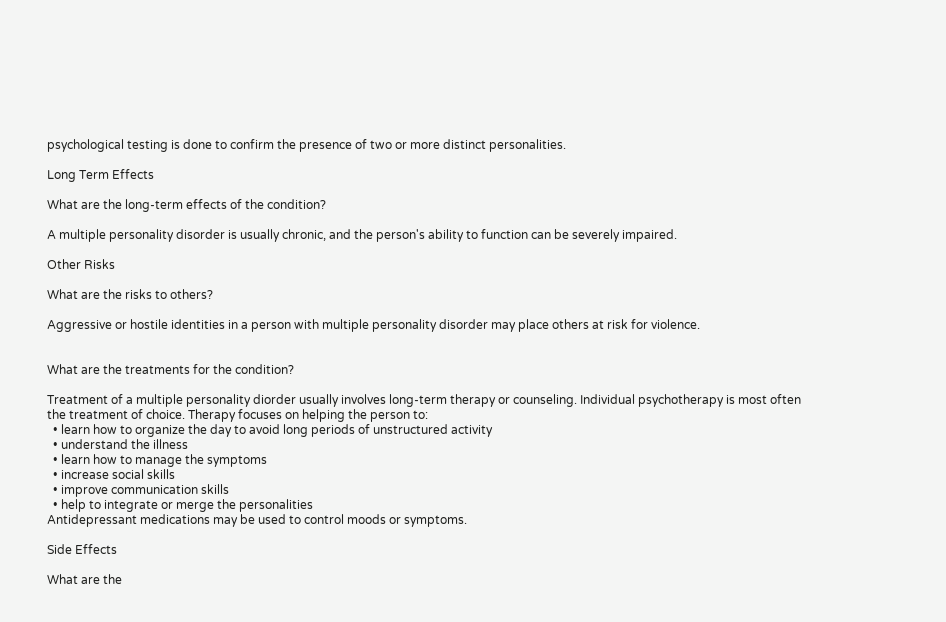psychological testing is done to confirm the presence of two or more distinct personalities.

Long Term Effects

What are the long-term effects of the condition?

A multiple personality disorder is usually chronic, and the person's ability to function can be severely impaired.

Other Risks

What are the risks to others?

Aggressive or hostile identities in a person with multiple personality disorder may place others at risk for violence.


What are the treatments for the condition?

Treatment of a multiple personality diorder usually involves long-term therapy or counseling. Individual psychotherapy is most often the treatment of choice. Therapy focuses on helping the person to:
  • learn how to organize the day to avoid long periods of unstructured activity
  • understand the illness
  • learn how to manage the symptoms
  • increase social skills
  • improve communication skills
  • help to integrate or merge the personalities
Antidepressant medications may be used to control moods or symptoms.

Side Effects

What are the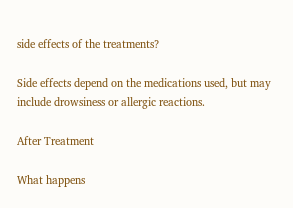side effects of the treatments?

Side effects depend on the medications used, but may include drowsiness or allergic reactions.

After Treatment

What happens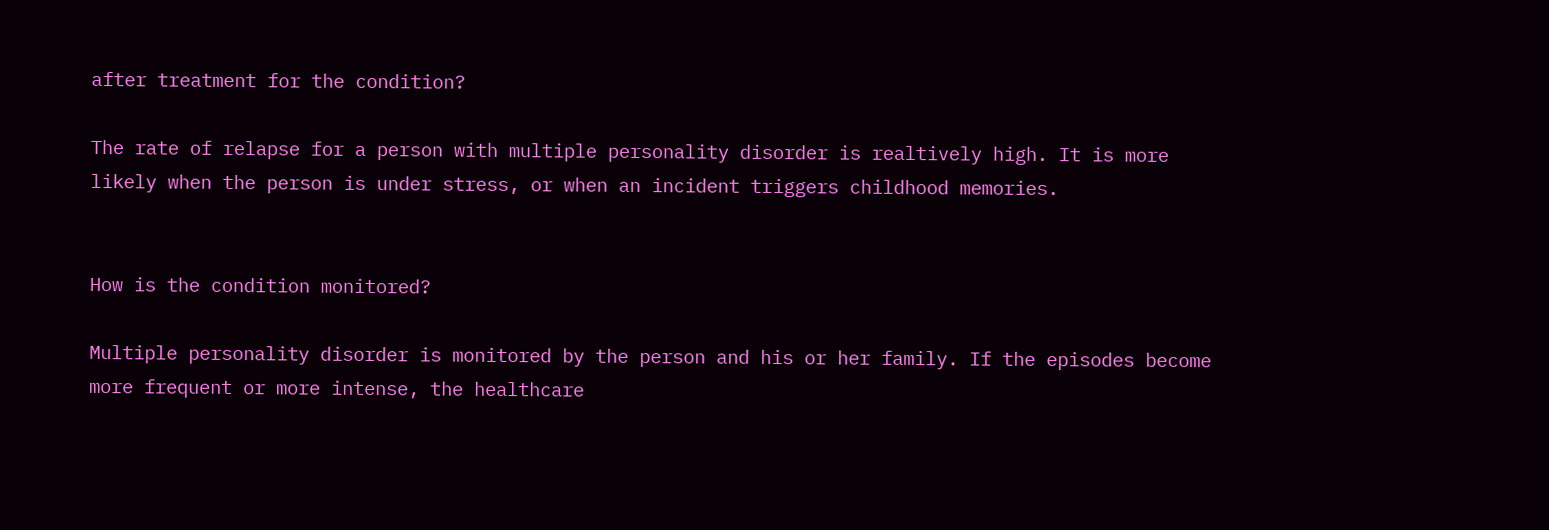after treatment for the condition?

The rate of relapse for a person with multiple personality disorder is realtively high. It is more likely when the person is under stress, or when an incident triggers childhood memories.


How is the condition monitored?

Multiple personality disorder is monitored by the person and his or her family. If the episodes become more frequent or more intense, the healthcare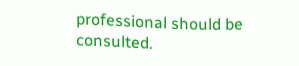professional should be consulted.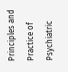Principles and Practice of Psychiatric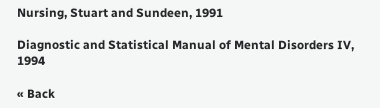Nursing, Stuart and Sundeen, 1991

Diagnostic and Statistical Manual of Mental Disorders IV, 1994

« Back